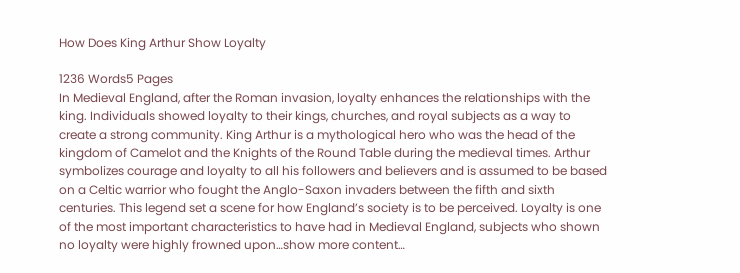How Does King Arthur Show Loyalty

1236 Words5 Pages
In Medieval England, after the Roman invasion, loyalty enhances the relationships with the king. Individuals showed loyalty to their kings, churches, and royal subjects as a way to create a strong community. King Arthur is a mythological hero who was the head of the kingdom of Camelot and the Knights of the Round Table during the medieval times. Arthur symbolizes courage and loyalty to all his followers and believers and is assumed to be based on a Celtic warrior who fought the Anglo-Saxon invaders between the fifth and sixth centuries. This legend set a scene for how England’s society is to be perceived. Loyalty is one of the most important characteristics to have had in Medieval England, subjects who shown no loyalty were highly frowned upon…show more content…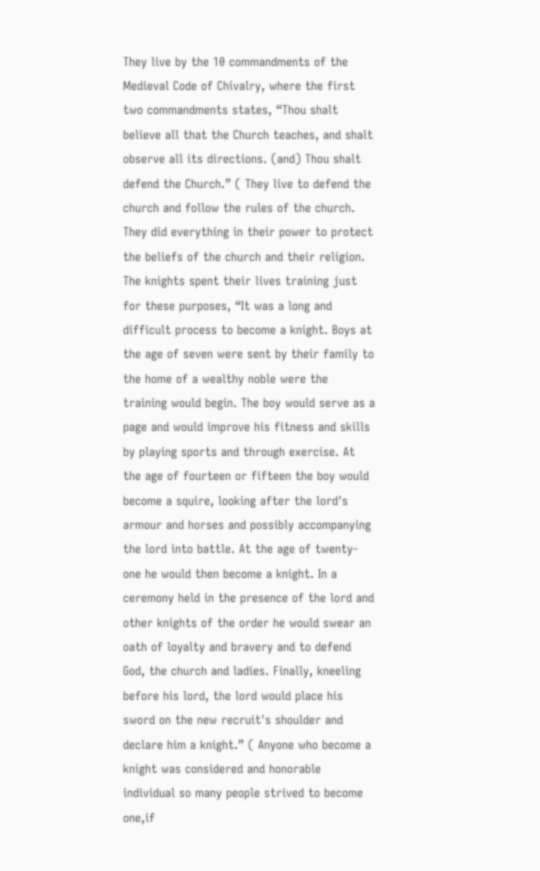They live by the 10 commandments of the Medieval Code of Chivalry, where the first two commandments states, “Thou shalt believe all that the Church teaches, and shalt observe all its directions. (and) Thou shalt defend the Church.” ( They live to defend the church and follow the rules of the church. They did everything in their power to protect the beliefs of the church and their religion. The knights spent their lives training just for these purposes, “It was a long and difficult process to become a knight. Boys at the age of seven were sent by their family to the home of a wealthy noble were the training would begin. The boy would serve as a page and would improve his fitness and skills by playing sports and through exercise. At the age of fourteen or fifteen the boy would become a squire, looking after the lord's armour and horses and possibly accompanying the lord into battle. At the age of twenty-one he would then become a knight. In a ceremony held in the presence of the lord and other knights of the order he would swear an oath of loyalty and bravery and to defend God, the church and ladies. Finally, kneeling before his lord, the lord would place his sword on the new recruit's shoulder and declare him a knight.” ( Anyone who become a knight was considered and honorable individual so many people strived to become one,if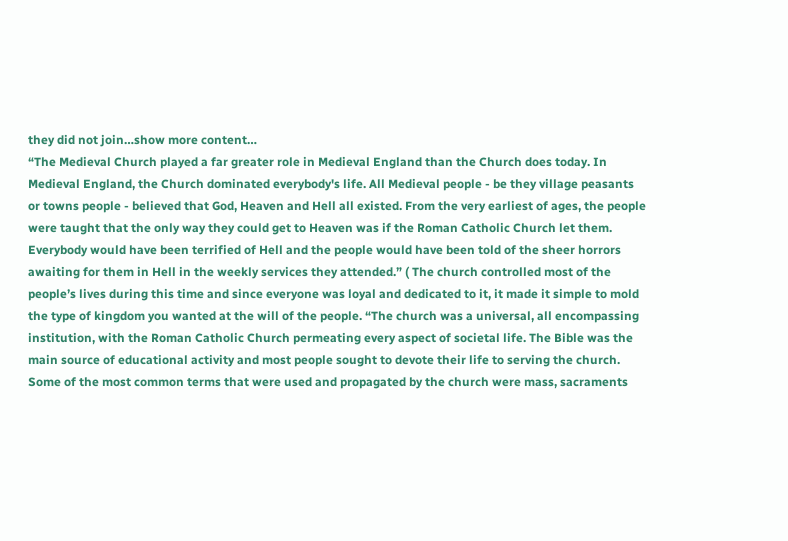they did not join…show more content…
“The Medieval Church played a far greater role in Medieval England than the Church does today. In Medieval England, the Church dominated everybody's life. All Medieval people - be they village peasants or towns people - believed that God, Heaven and Hell all existed. From the very earliest of ages, the people were taught that the only way they could get to Heaven was if the Roman Catholic Church let them. Everybody would have been terrified of Hell and the people would have been told of the sheer horrors awaiting for them in Hell in the weekly services they attended.” ( The church controlled most of the people’s lives during this time and since everyone was loyal and dedicated to it, it made it simple to mold the type of kingdom you wanted at the will of the people. “The church was a universal, all encompassing institution, with the Roman Catholic Church permeating every aspect of societal life. The Bible was the main source of educational activity and most people sought to devote their life to serving the church. Some of the most common terms that were used and propagated by the church were mass, sacraments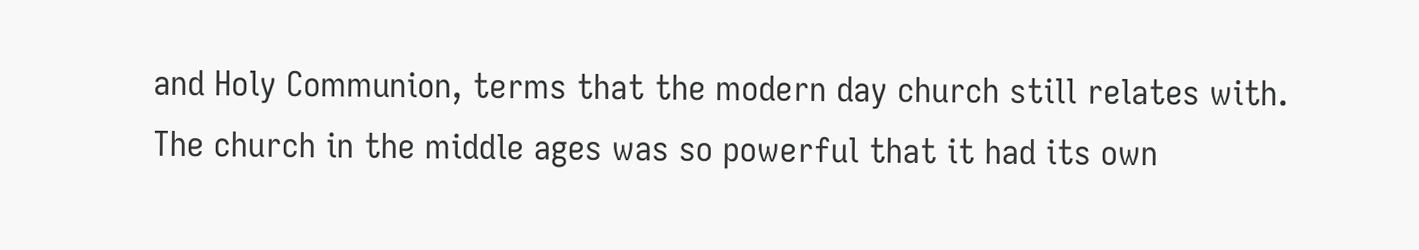and Holy Communion, terms that the modern day church still relates with. The church in the middle ages was so powerful that it had its own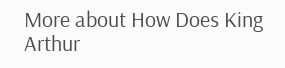More about How Does King Arthur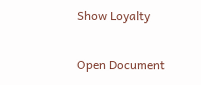Show Loyalty

Open Document